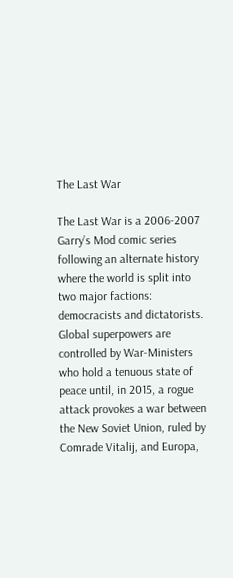The Last War

The Last War is a 2006-2007 Garry’s Mod comic series following an alternate history where the world is split into two major factions: democracists and dictatorists. Global superpowers are controlled by War-Ministers who hold a tenuous state of peace until, in 2015, a rogue attack provokes a war between the New Soviet Union, ruled by Comrade Vitalij, and Europa,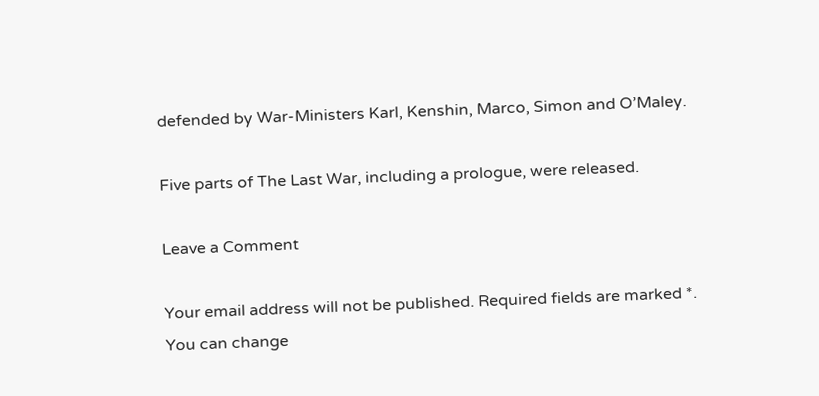defended by War-Ministers Karl, Kenshin, Marco, Simon and O’Maley.

Five parts of The Last War, including a prologue, were released.

Leave a Comment

Your email address will not be published. Required fields are marked *.
You can change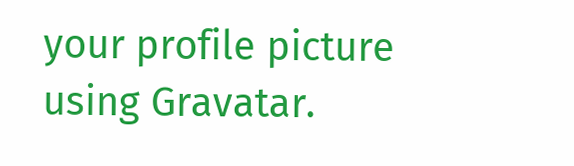your profile picture using Gravatar.